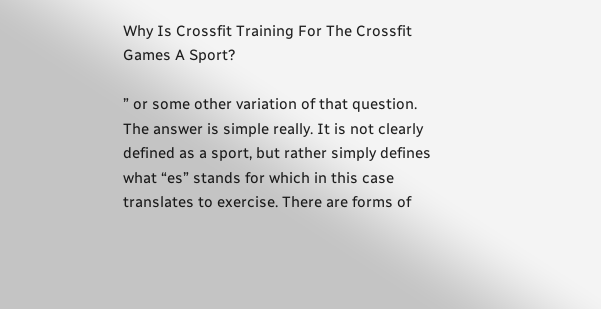Why Is Crossfit Training For The Crossfit Games A Sport?

” or some other variation of that question. The answer is simple really. It is not clearly defined as a sport, but rather simply defines what “es” stands for which in this case translates to exercise. There are forms of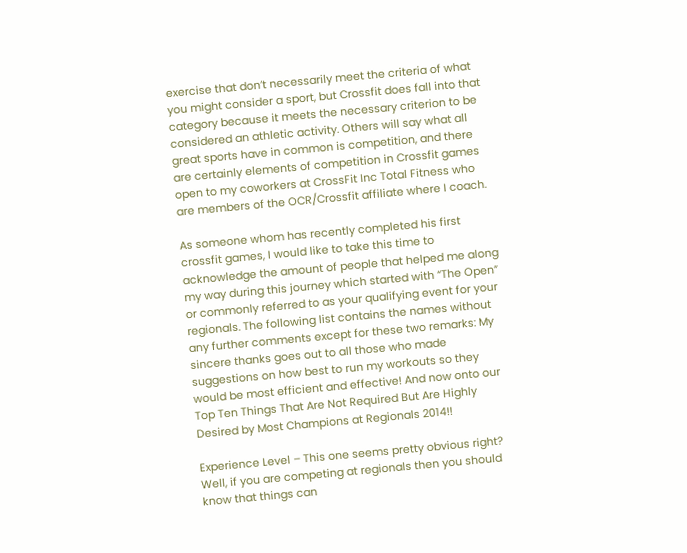exercise that don’t necessarily meet the criteria of what you might consider a sport, but Crossfit does fall into that category because it meets the necessary criterion to be considered an athletic activity. Others will say what all great sports have in common is competition, and there are certainly elements of competition in Crossfit games open to my coworkers at CrossFit Inc Total Fitness who are members of the OCR/Crossfit affiliate where I coach.

As someone whom has recently completed his first crossfit games, I would like to take this time to acknowledge the amount of people that helped me along my way during this journey which started with “The Open” or commonly referred to as your qualifying event for your regionals. The following list contains the names without any further comments except for these two remarks: My sincere thanks goes out to all those who made suggestions on how best to run my workouts so they would be most efficient and effective! And now onto our Top Ten Things That Are Not Required But Are Highly Desired by Most Champions at Regionals 2014!!

Experience Level – This one seems pretty obvious right? Well, if you are competing at regionals then you should know that things can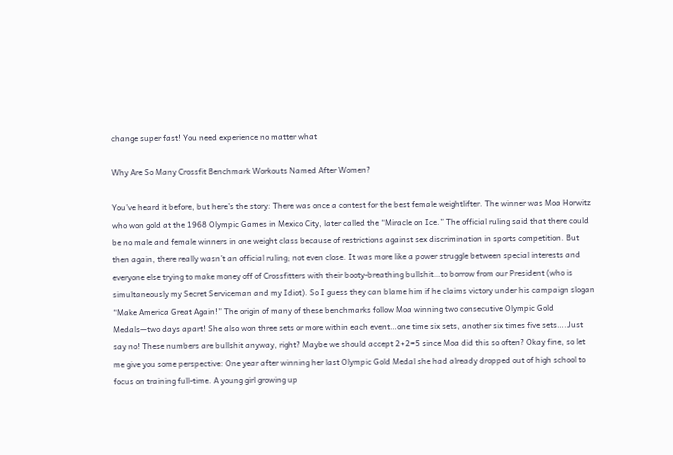change super fast! You need experience no matter what

Why Are So Many Crossfit Benchmark Workouts Named After Women?

You’ve heard it before, but here’s the story: There was once a contest for the best female weightlifter. The winner was Moa Horwitz who won gold at the 1968 Olympic Games in Mexico City, later called the “Miracle on Ice.” The official ruling said that there could be no male and female winners in one weight class because of restrictions against sex discrimination in sports competition. But then again, there really wasn’t an official ruling; not even close. It was more like a power struggle between special interests and everyone else trying to make money off of Crossfitters with their booty-breathing bullshit…to borrow from our President (who is simultaneously my Secret Serviceman and my Idiot). So I guess they can blame him if he claims victory under his campaign slogan “Make America Great Again!” The origin of many of these benchmarks follow Moa winning two consecutive Olympic Gold Medals—two days apart! She also won three sets or more within each event…one time six sets, another six times five sets….Just say no! These numbers are bullshit anyway, right? Maybe we should accept 2+2=5 since Moa did this so often? Okay fine, so let me give you some perspective: One year after winning her last Olympic Gold Medal she had already dropped out of high school to focus on training full-time. A young girl growing up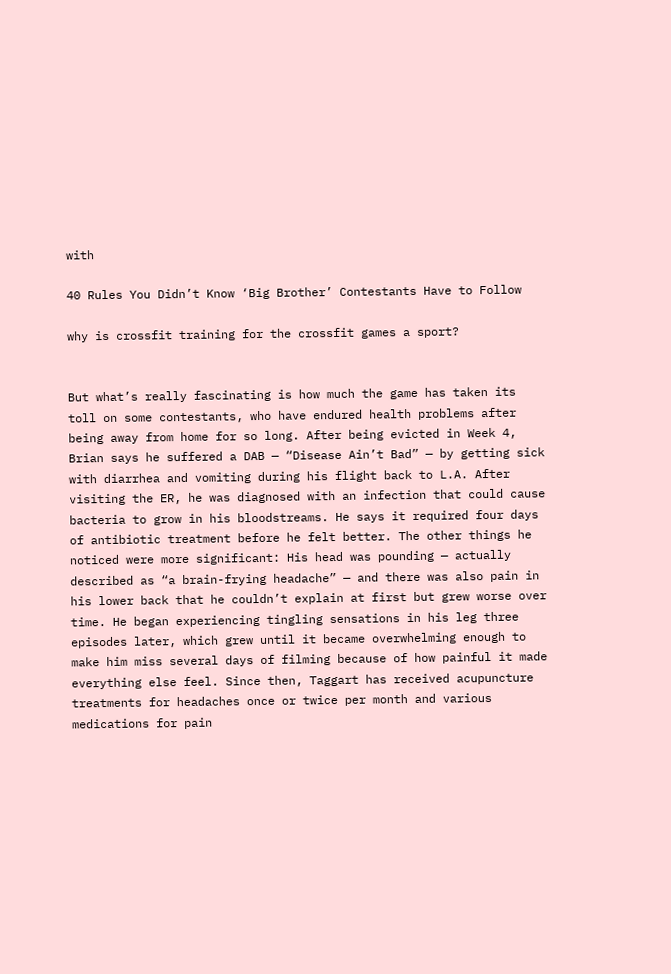with

40 Rules You Didn’t Know ‘Big Brother’ Contestants Have to Follow

why is crossfit training for the crossfit games a sport?


But what’s really fascinating is how much the game has taken its toll on some contestants, who have endured health problems after being away from home for so long. After being evicted in Week 4, Brian says he suffered a DAB — “Disease Ain’t Bad” — by getting sick with diarrhea and vomiting during his flight back to L.A. After visiting the ER, he was diagnosed with an infection that could cause bacteria to grow in his bloodstreams. He says it required four days of antibiotic treatment before he felt better. The other things he noticed were more significant: His head was pounding — actually described as “a brain-frying headache” — and there was also pain in his lower back that he couldn’t explain at first but grew worse over time. He began experiencing tingling sensations in his leg three episodes later, which grew until it became overwhelming enough to make him miss several days of filming because of how painful it made everything else feel. Since then, Taggart has received acupuncture treatments for headaches once or twice per month and various medications for pain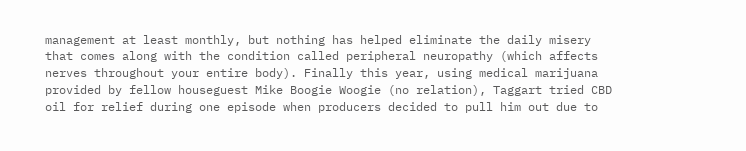management at least monthly, but nothing has helped eliminate the daily misery that comes along with the condition called peripheral neuropathy (which affects nerves throughout your entire body). Finally this year, using medical marijuana provided by fellow houseguest Mike Boogie Woogie (no relation), Taggart tried CBD oil for relief during one episode when producers decided to pull him out due to